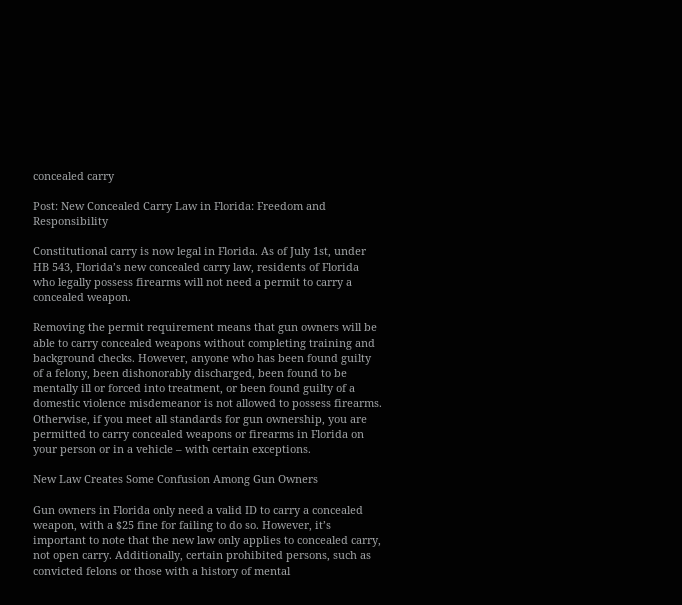concealed carry

Post: New Concealed Carry Law in Florida: Freedom and Responsibility

Constitutional carry is now legal in Florida. As of July 1st, under HB 543, Florida’s new concealed carry law, residents of Florida who legally possess firearms will not need a permit to carry a concealed weapon.

Removing the permit requirement means that gun owners will be able to carry concealed weapons without completing training and background checks. However, anyone who has been found guilty of a felony, been dishonorably discharged, been found to be mentally ill or forced into treatment, or been found guilty of a domestic violence misdemeanor is not allowed to possess firearms. Otherwise, if you meet all standards for gun ownership, you are permitted to carry concealed weapons or firearms in Florida on your person or in a vehicle – with certain exceptions.

New Law Creates Some Confusion Among Gun Owners

Gun owners in Florida only need a valid ID to carry a concealed weapon, with a $25 fine for failing to do so. However, it’s important to note that the new law only applies to concealed carry, not open carry. Additionally, certain prohibited persons, such as convicted felons or those with a history of mental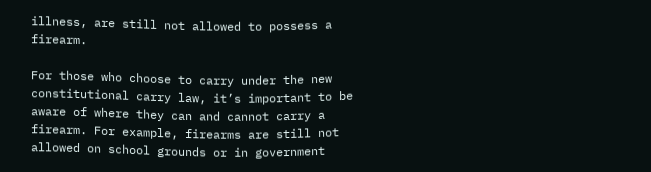illness, are still not allowed to possess a firearm.

For those who choose to carry under the new constitutional carry law, it’s important to be aware of where they can and cannot carry a firearm. For example, firearms are still not allowed on school grounds or in government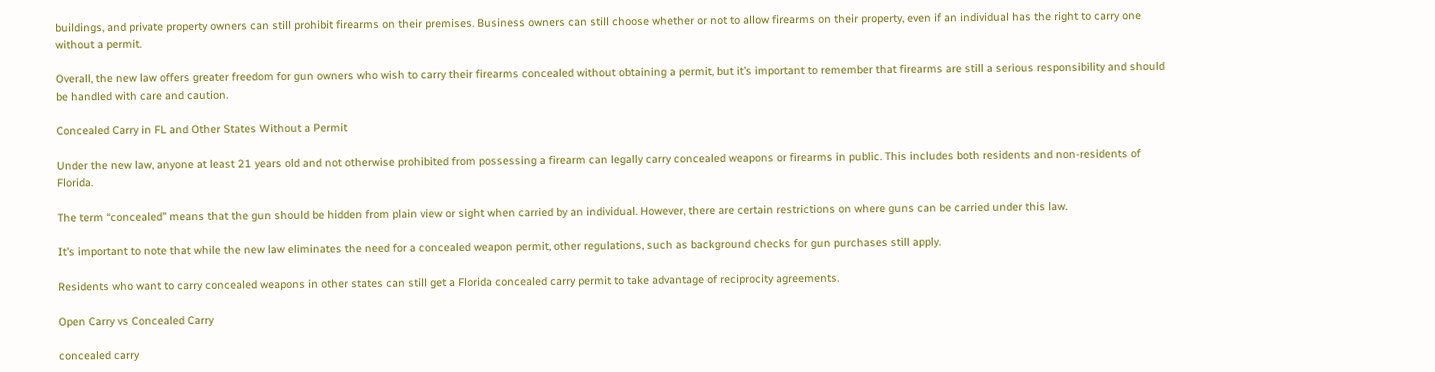buildings, and private property owners can still prohibit firearms on their premises. Business owners can still choose whether or not to allow firearms on their property, even if an individual has the right to carry one without a permit.

Overall, the new law offers greater freedom for gun owners who wish to carry their firearms concealed without obtaining a permit, but it’s important to remember that firearms are still a serious responsibility and should be handled with care and caution.

Concealed Carry in FL and Other States Without a Permit

Under the new law, anyone at least 21 years old and not otherwise prohibited from possessing a firearm can legally carry concealed weapons or firearms in public. This includes both residents and non-residents of Florida.

The term “concealed” means that the gun should be hidden from plain view or sight when carried by an individual. However, there are certain restrictions on where guns can be carried under this law.

It’s important to note that while the new law eliminates the need for a concealed weapon permit, other regulations, such as background checks for gun purchases still apply.

Residents who want to carry concealed weapons in other states can still get a Florida concealed carry permit to take advantage of reciprocity agreements.

Open Carry vs Concealed Carry

concealed carry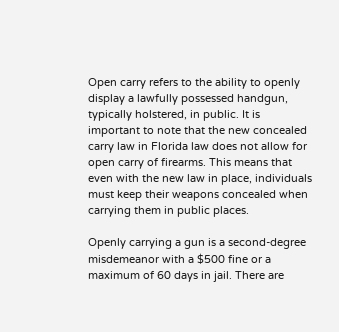Open carry refers to the ability to openly display a lawfully possessed handgun, typically holstered, in public. It is important to note that the new concealed carry law in Florida law does not allow for open carry of firearms. This means that even with the new law in place, individuals must keep their weapons concealed when carrying them in public places.

Openly carrying a gun is a second-degree misdemeanor with a $500 fine or a maximum of 60 days in jail. There are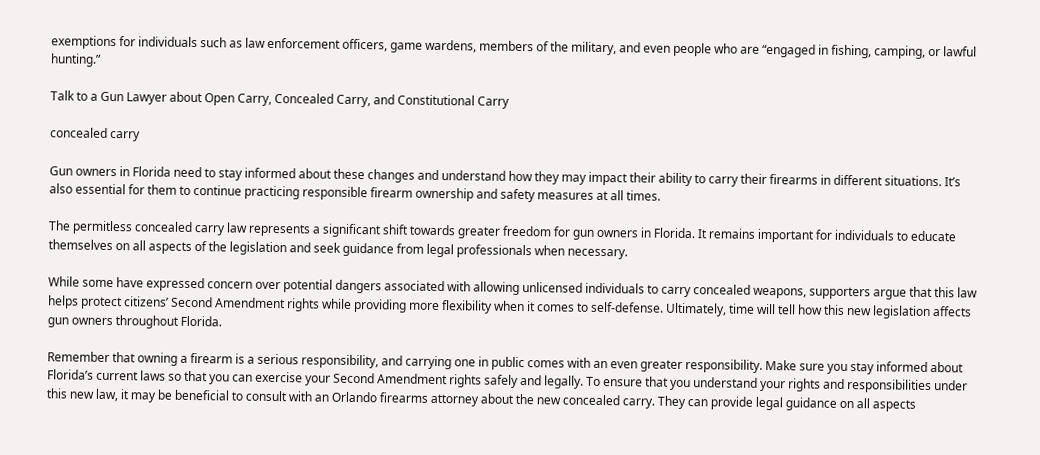exemptions for individuals such as law enforcement officers, game wardens, members of the military, and even people who are “engaged in fishing, camping, or lawful hunting.”

Talk to a Gun Lawyer about Open Carry, Concealed Carry, and Constitutional Carry

concealed carry

Gun owners in Florida need to stay informed about these changes and understand how they may impact their ability to carry their firearms in different situations. It’s also essential for them to continue practicing responsible firearm ownership and safety measures at all times.

The permitless concealed carry law represents a significant shift towards greater freedom for gun owners in Florida. It remains important for individuals to educate themselves on all aspects of the legislation and seek guidance from legal professionals when necessary.

While some have expressed concern over potential dangers associated with allowing unlicensed individuals to carry concealed weapons, supporters argue that this law helps protect citizens’ Second Amendment rights while providing more flexibility when it comes to self-defense. Ultimately, time will tell how this new legislation affects gun owners throughout Florida.

Remember that owning a firearm is a serious responsibility, and carrying one in public comes with an even greater responsibility. Make sure you stay informed about Florida’s current laws so that you can exercise your Second Amendment rights safely and legally. To ensure that you understand your rights and responsibilities under this new law, it may be beneficial to consult with an Orlando firearms attorney about the new concealed carry. They can provide legal guidance on all aspects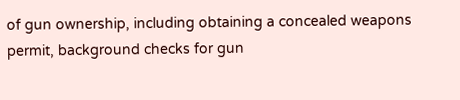of gun ownership, including obtaining a concealed weapons permit, background checks for gun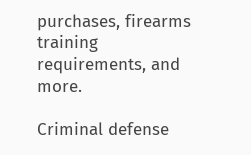purchases, firearms training requirements, and more.

Criminal defense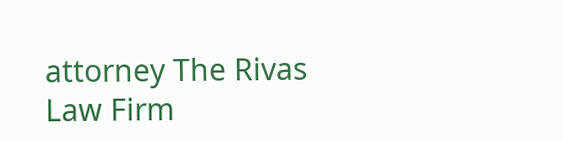attorney The Rivas Law Firm